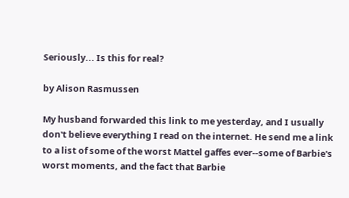Seriously... Is this for real?

by Alison Rasmussen

My husband forwarded this link to me yesterday, and I usually don't believe everything I read on the internet. He send me a link to a list of some of the worst Mattel gaffes ever--some of Barbie's worst moments, and the fact that Barbie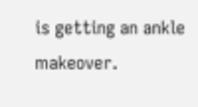is getting an ankle makeover.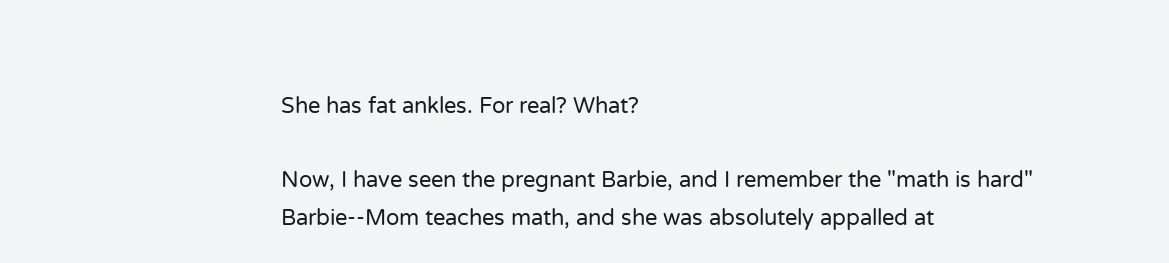She has fat ankles. For real? What?

Now, I have seen the pregnant Barbie, and I remember the "math is hard" Barbie--Mom teaches math, and she was absolutely appalled at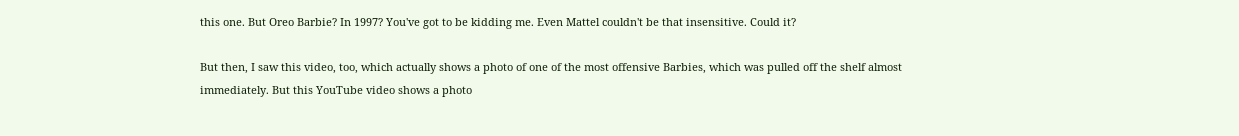this one. But Oreo Barbie? In 1997? You've got to be kidding me. Even Mattel couldn't be that insensitive. Could it?

But then, I saw this video, too, which actually shows a photo of one of the most offensive Barbies, which was pulled off the shelf almost immediately. But this YouTube video shows a photo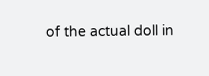of the actual doll in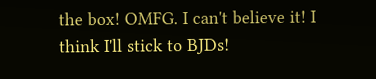the box! OMFG. I can't believe it! I think I'll stick to BJDs!